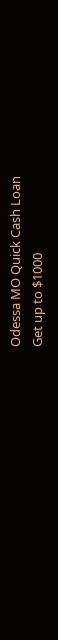Odessa MO Quick Cash Loan
Get up to $1000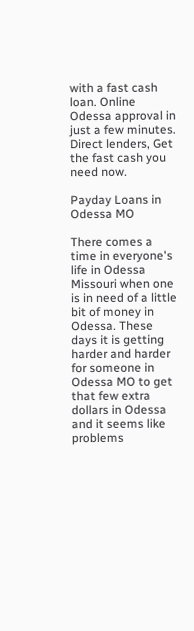with a fast cash loan. Online Odessa approval in just a few minutes. Direct lenders, Get the fast cash you need now.

Payday Loans in Odessa MO

There comes a time in everyone's life in Odessa Missouri when one is in need of a little bit of money in Odessa. These days it is getting harder and harder for someone in Odessa MO to get that few extra dollars in Odessa and it seems like problems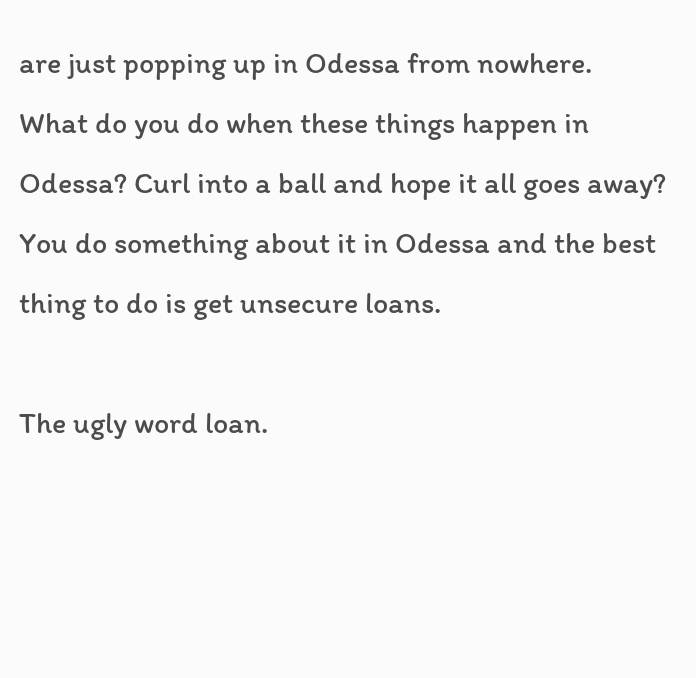are just popping up in Odessa from nowhere. What do you do when these things happen in Odessa? Curl into a ball and hope it all goes away? You do something about it in Odessa and the best thing to do is get unsecure loans.

The ugly word loan.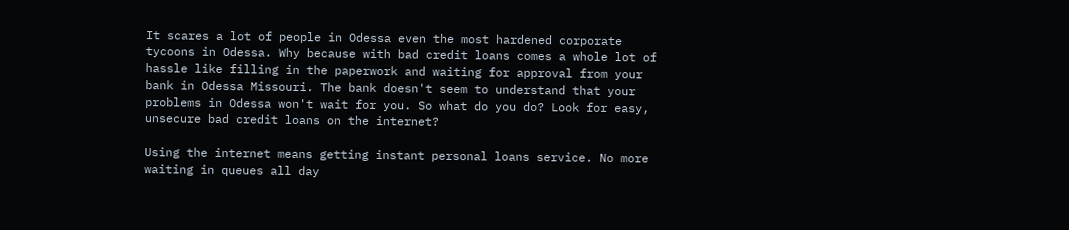It scares a lot of people in Odessa even the most hardened corporate tycoons in Odessa. Why because with bad credit loans comes a whole lot of hassle like filling in the paperwork and waiting for approval from your bank in Odessa Missouri. The bank doesn't seem to understand that your problems in Odessa won't wait for you. So what do you do? Look for easy, unsecure bad credit loans on the internet?

Using the internet means getting instant personal loans service. No more waiting in queues all day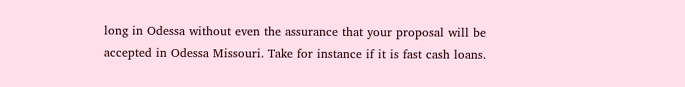long in Odessa without even the assurance that your proposal will be accepted in Odessa Missouri. Take for instance if it is fast cash loans.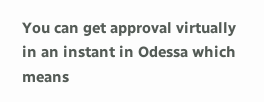You can get approval virtually in an instant in Odessa which means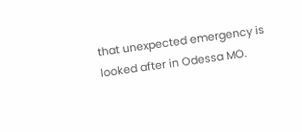that unexpected emergency is looked after in Odessa MO.